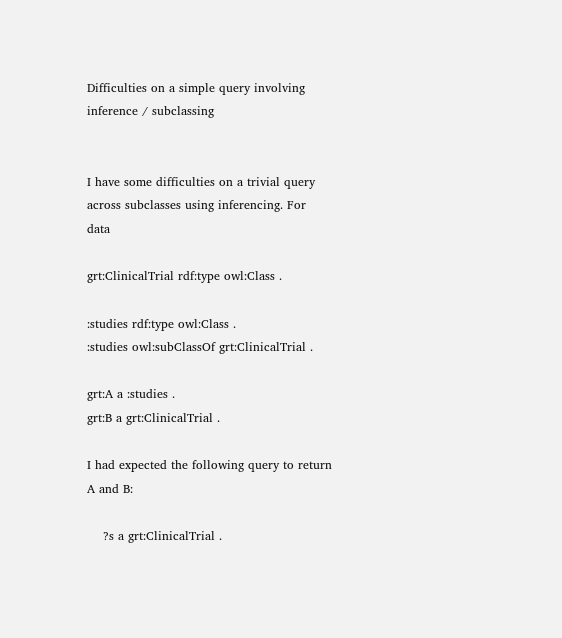Difficulties on a simple query involving inference / subclassing


I have some difficulties on a trivial query across subclasses using inferencing. For data

grt:ClinicalTrial rdf:type owl:Class .

:studies rdf:type owl:Class .
:studies owl:subClassOf grt:ClinicalTrial .

grt:A a :studies .
grt:B a grt:ClinicalTrial .

I had expected the following query to return A and B:

    ?s a grt:ClinicalTrial .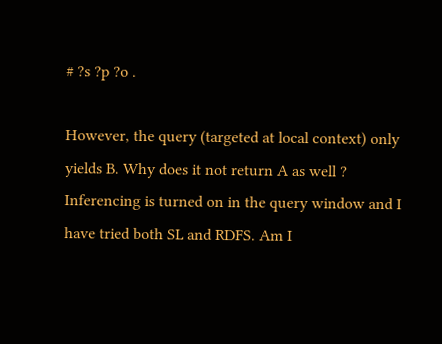# ?s ?p ?o .

However, the query (targeted at local context) only yields B. Why does it not return A as well ? Inferencing is turned on in the query window and I have tried both SL and RDFS. Am I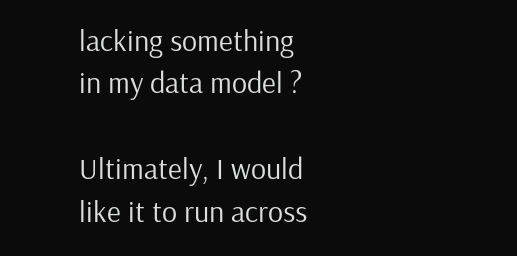lacking something in my data model ?

Ultimately, I would like it to run across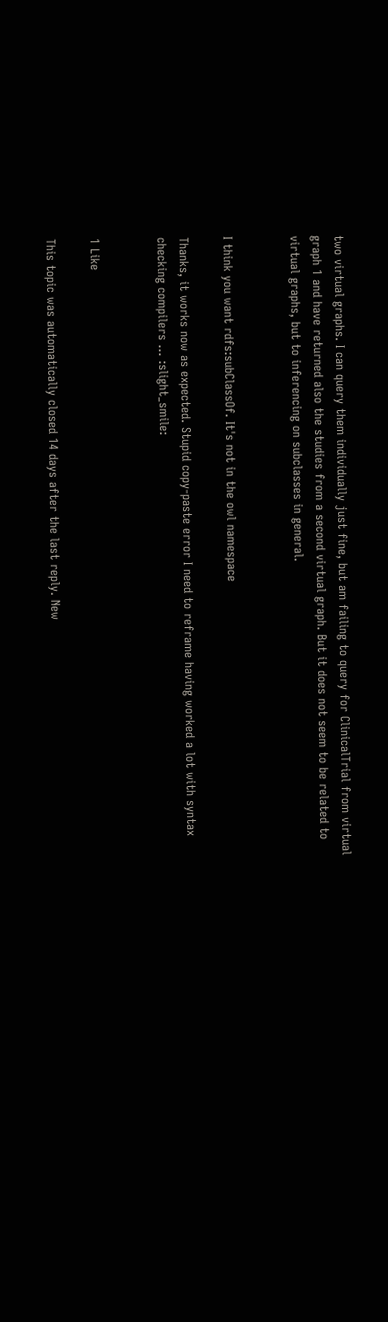two virtual graphs. I can query them individually just fine, but am failing to query for ClinicalTrial from virtual graph 1 and have returned also the studies from a second virtual graph. But it does not seem to be related to virtual graphs, but to inferencing on subclasses in general.


I think you want rdfs:subClassOf. It's not in the owl namespace

Thanks, it works now as expected. Stupid copy-paste error I need to reframe having worked a lot with syntax checking compilers ... :slight_smile:


1 Like

This topic was automatically closed 14 days after the last reply. New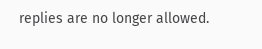replies are no longer allowed.